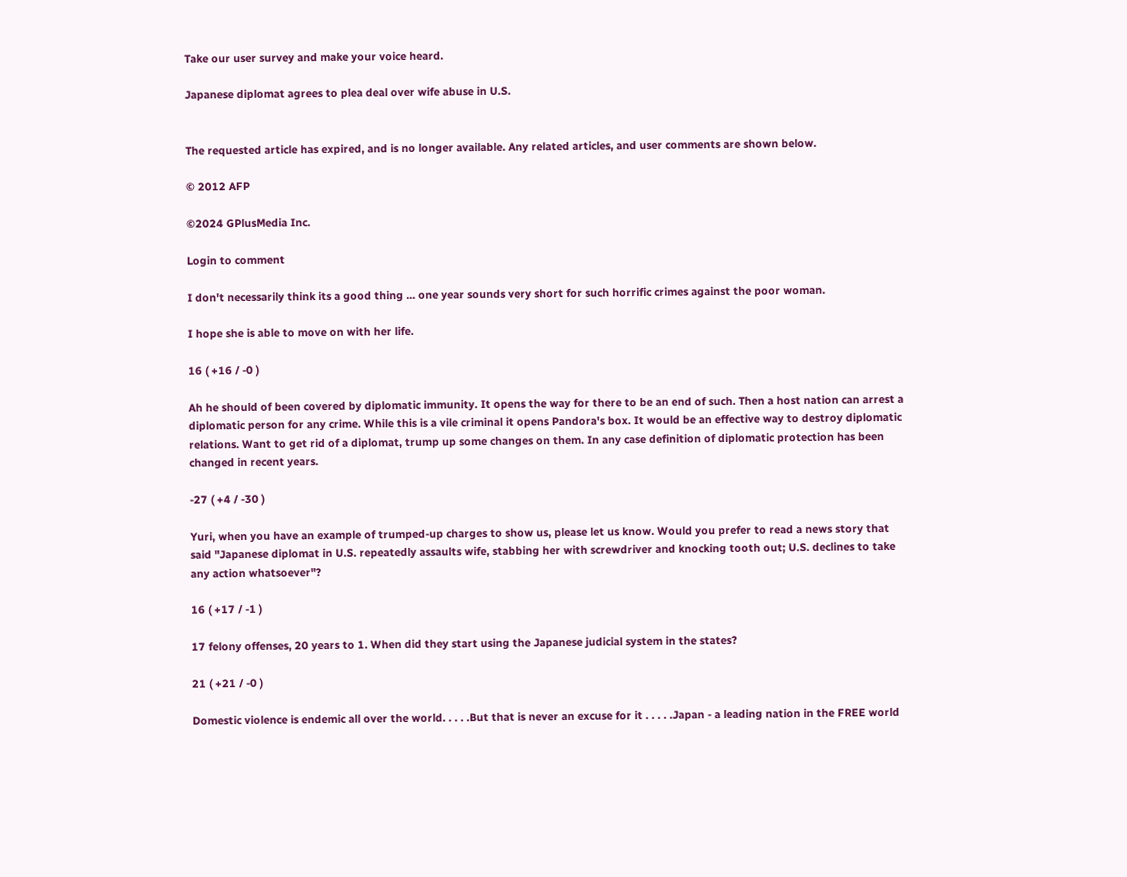Take our user survey and make your voice heard.

Japanese diplomat agrees to plea deal over wife abuse in U.S.


The requested article has expired, and is no longer available. Any related articles, and user comments are shown below.

© 2012 AFP

©2024 GPlusMedia Inc.

Login to comment

I don't necessarily think its a good thing ... one year sounds very short for such horrific crimes against the poor woman.

I hope she is able to move on with her life.

16 ( +16 / -0 )

Ah he should of been covered by diplomatic immunity. It opens the way for there to be an end of such. Then a host nation can arrest a diplomatic person for any crime. While this is a vile criminal it opens Pandora's box. It would be an effective way to destroy diplomatic relations. Want to get rid of a diplomat, trump up some changes on them. In any case definition of diplomatic protection has been changed in recent years.

-27 ( +4 / -30 )

Yuri, when you have an example of trumped-up charges to show us, please let us know. Would you prefer to read a news story that said "Japanese diplomat in U.S. repeatedly assaults wife, stabbing her with screwdriver and knocking tooth out; U.S. declines to take any action whatsoever"?

16 ( +17 / -1 )

17 felony offenses, 20 years to 1. When did they start using the Japanese judicial system in the states?

21 ( +21 / -0 )

Domestic violence is endemic all over the world. . . . .But that is never an excuse for it . . . . .Japan - a leading nation in the FREE world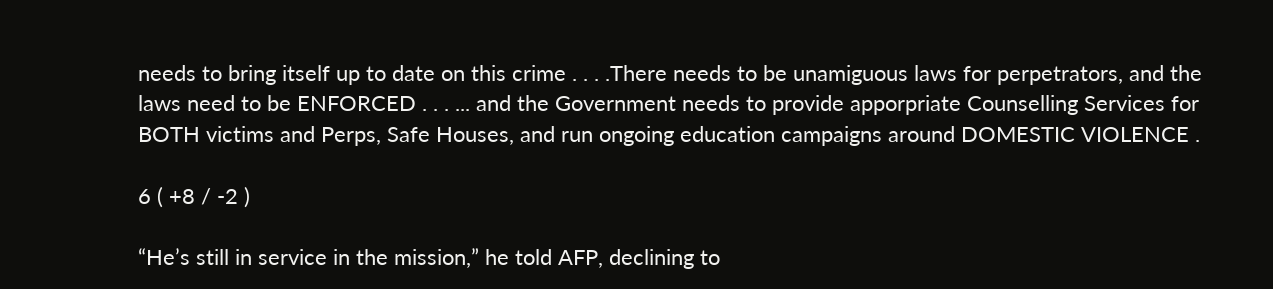needs to bring itself up to date on this crime . . . .There needs to be unamiguous laws for perpetrators, and the laws need to be ENFORCED . . . ... and the Government needs to provide apporpriate Counselling Services for BOTH victims and Perps, Safe Houses, and run ongoing education campaigns around DOMESTIC VIOLENCE .

6 ( +8 / -2 )

“He’s still in service in the mission,” he told AFP, declining to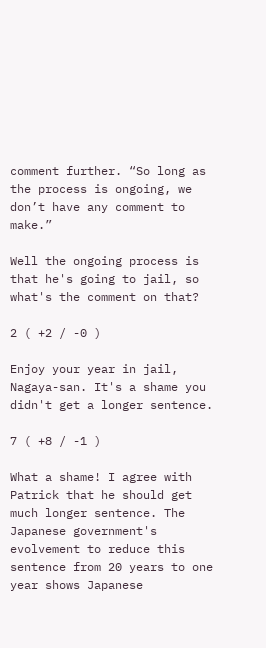comment further. “So long as the process is ongoing, we don’t have any comment to make.”

Well the ongoing process is that he's going to jail, so what's the comment on that?

2 ( +2 / -0 )

Enjoy your year in jail, Nagaya-san. It's a shame you didn't get a longer sentence.

7 ( +8 / -1 )

What a shame! I agree with Patrick that he should get much longer sentence. The Japanese government's evolvement to reduce this sentence from 20 years to one year shows Japanese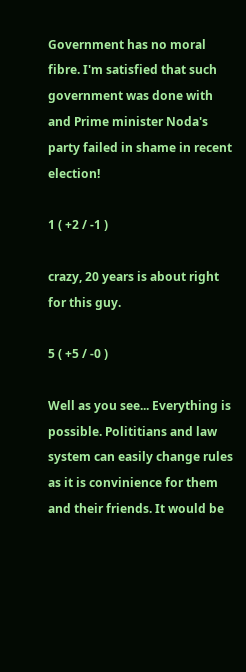Government has no moral fibre. I'm satisfied that such government was done with and Prime minister Noda's party failed in shame in recent election!

1 ( +2 / -1 )

crazy, 20 years is about right for this guy.

5 ( +5 / -0 )

Well as you see... Everything is possible. Polititians and law system can easily change rules as it is convinience for them and their friends. It would be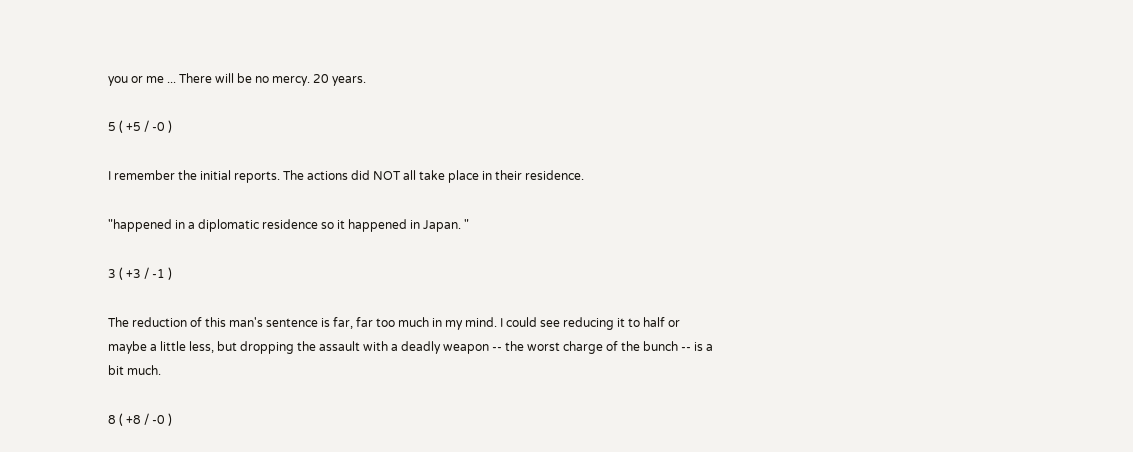you or me ... There will be no mercy. 20 years.

5 ( +5 / -0 )

I remember the initial reports. The actions did NOT all take place in their residence.

"happened in a diplomatic residence so it happened in Japan. "

3 ( +3 / -1 )

The reduction of this man's sentence is far, far too much in my mind. I could see reducing it to half or maybe a little less, but dropping the assault with a deadly weapon -- the worst charge of the bunch -- is a bit much.

8 ( +8 / -0 )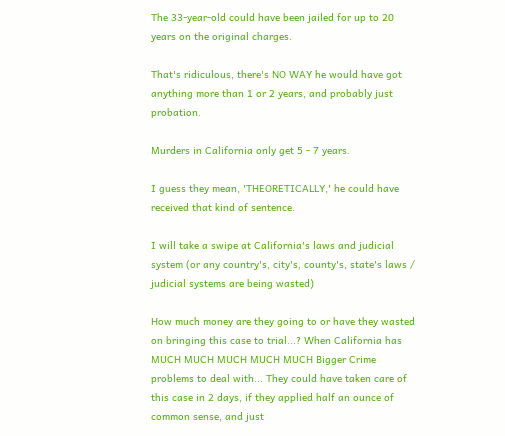The 33-year-old could have been jailed for up to 20 years on the original charges.

That's ridiculous, there's NO WAY he would have got anything more than 1 or 2 years, and probably just probation.

Murders in California only get 5 - 7 years.

I guess they mean, 'THEORETICALLY,' he could have received that kind of sentence.

I will take a swipe at California's laws and judicial system (or any country's, city's, county's, state's laws / judicial systems are being wasted)

How much money are they going to or have they wasted on bringing this case to trial...? When California has MUCH MUCH MUCH MUCH MUCH Bigger Crime problems to deal with... They could have taken care of this case in 2 days, if they applied half an ounce of common sense, and just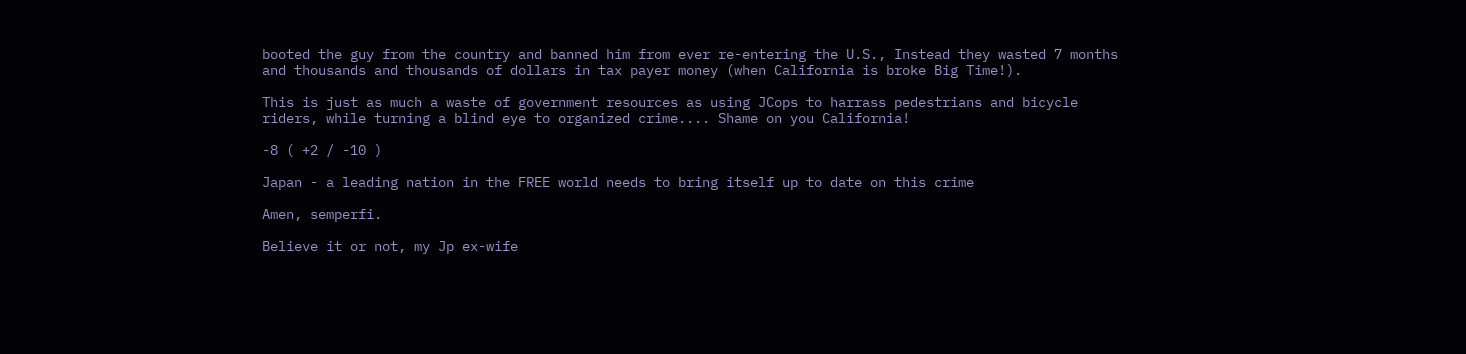booted the guy from the country and banned him from ever re-entering the U.S., Instead they wasted 7 months and thousands and thousands of dollars in tax payer money (when California is broke Big Time!).

This is just as much a waste of government resources as using JCops to harrass pedestrians and bicycle riders, while turning a blind eye to organized crime.... Shame on you California!

-8 ( +2 / -10 )

Japan - a leading nation in the FREE world needs to bring itself up to date on this crime

Amen, semperfi.

Believe it or not, my Jp ex-wife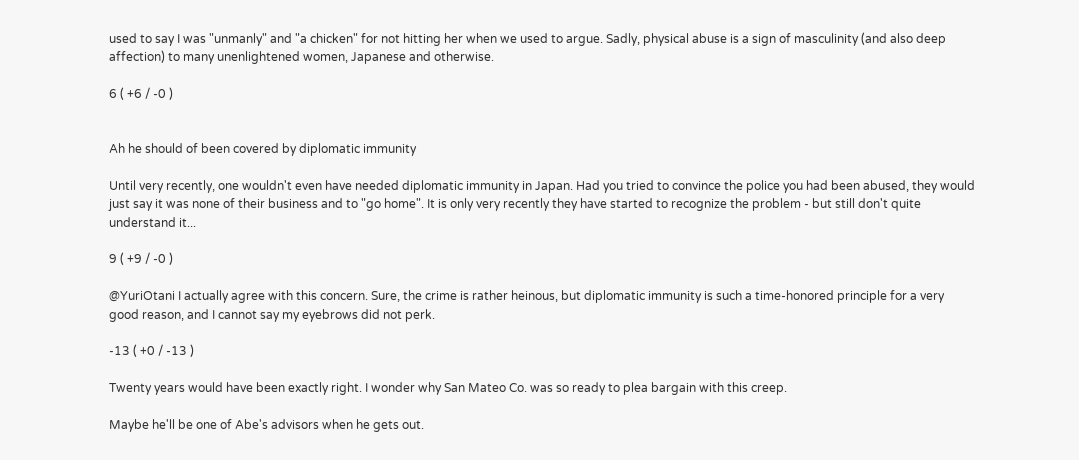used to say I was "unmanly" and "a chicken" for not hitting her when we used to argue. Sadly, physical abuse is a sign of masculinity (and also deep affection) to many unenlightened women, Japanese and otherwise.

6 ( +6 / -0 )


Ah he should of been covered by diplomatic immunity

Until very recently, one wouldn't even have needed diplomatic immunity in Japan. Had you tried to convince the police you had been abused, they would just say it was none of their business and to "go home". It is only very recently they have started to recognize the problem - but still don't quite understand it...

9 ( +9 / -0 )

@YuriOtani I actually agree with this concern. Sure, the crime is rather heinous, but diplomatic immunity is such a time-honored principle for a very good reason, and I cannot say my eyebrows did not perk.

-13 ( +0 / -13 )

Twenty years would have been exactly right. I wonder why San Mateo Co. was so ready to plea bargain with this creep.

Maybe he'll be one of Abe's advisors when he gets out.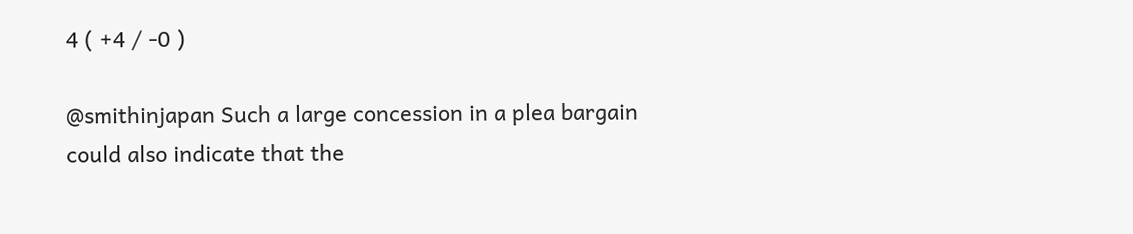4 ( +4 / -0 )

@smithinjapan Such a large concession in a plea bargain could also indicate that the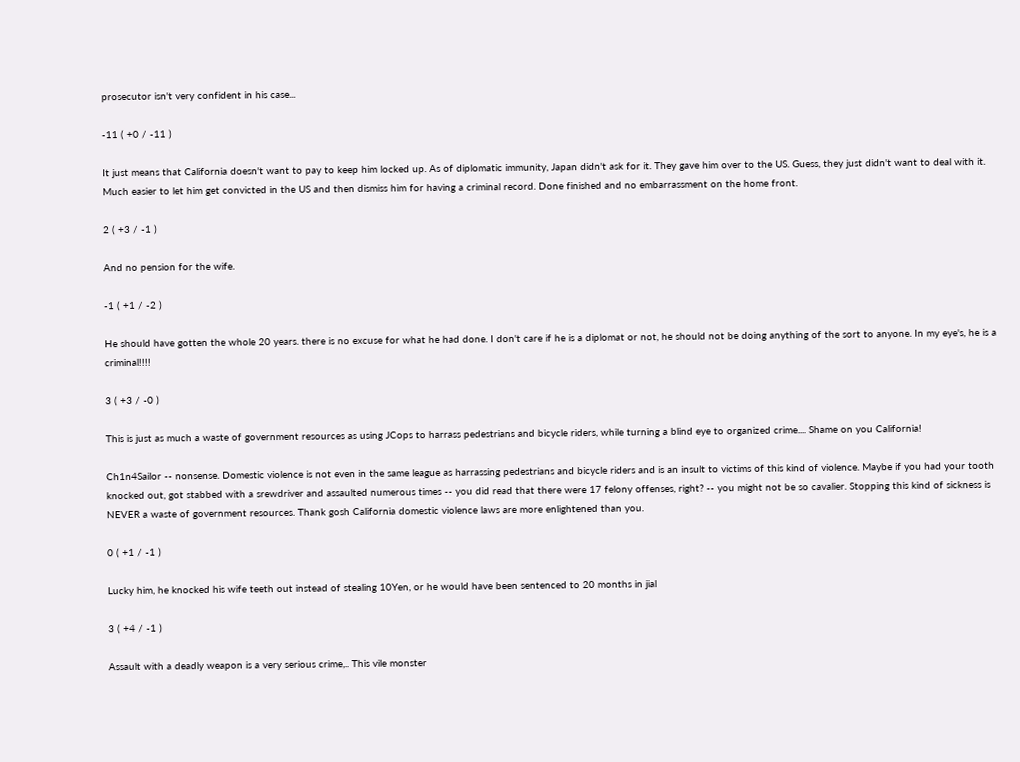prosecutor isn't very confident in his case...

-11 ( +0 / -11 )

It just means that California doesn't want to pay to keep him locked up. As of diplomatic immunity, Japan didn't ask for it. They gave him over to the US. Guess, they just didn't want to deal with it. Much easier to let him get convicted in the US and then dismiss him for having a criminal record. Done finished and no embarrassment on the home front.

2 ( +3 / -1 )

And no pension for the wife.

-1 ( +1 / -2 )

He should have gotten the whole 20 years. there is no excuse for what he had done. I don't care if he is a diplomat or not, he should not be doing anything of the sort to anyone. In my eye's, he is a criminal!!!!

3 ( +3 / -0 )

This is just as much a waste of government resources as using JCops to harrass pedestrians and bicycle riders, while turning a blind eye to organized crime.... Shame on you California!

Ch1n4Sailor -- nonsense. Domestic violence is not even in the same league as harrassing pedestrians and bicycle riders and is an insult to victims of this kind of violence. Maybe if you had your tooth knocked out, got stabbed with a srewdriver and assaulted numerous times -- you did read that there were 17 felony offenses, right? -- you might not be so cavalier. Stopping this kind of sickness is NEVER a waste of government resources. Thank gosh California domestic violence laws are more enlightened than you.

0 ( +1 / -1 )

Lucky him, he knocked his wife teeth out instead of stealing 10Yen, or he would have been sentenced to 20 months in jial

3 ( +4 / -1 )

Assault with a deadly weapon is a very serious crime,.. This vile monster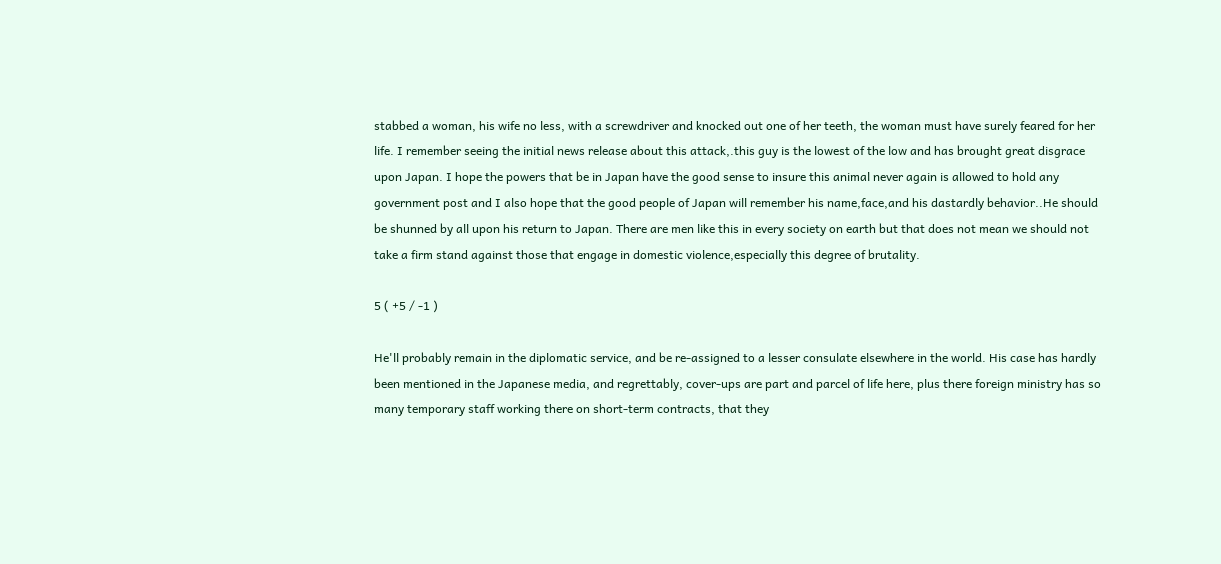stabbed a woman, his wife no less, with a screwdriver and knocked out one of her teeth, the woman must have surely feared for her life. I remember seeing the initial news release about this attack,.this guy is the lowest of the low and has brought great disgrace upon Japan. I hope the powers that be in Japan have the good sense to insure this animal never again is allowed to hold any government post and I also hope that the good people of Japan will remember his name,face,and his dastardly behavior..He should be shunned by all upon his return to Japan. There are men like this in every society on earth but that does not mean we should not take a firm stand against those that engage in domestic violence,especially this degree of brutality.

5 ( +5 / -1 )

He'll probably remain in the diplomatic service, and be re-assigned to a lesser consulate elsewhere in the world. His case has hardly been mentioned in the Japanese media, and regrettably, cover-ups are part and parcel of life here, plus there foreign ministry has so many temporary staff working there on short-term contracts, that they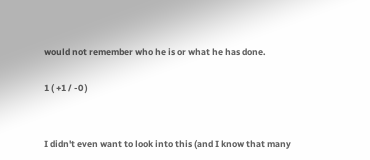would not remember who he is or what he has done.

1 ( +1 / -0 )


I didn't even want to look into this (and I know that many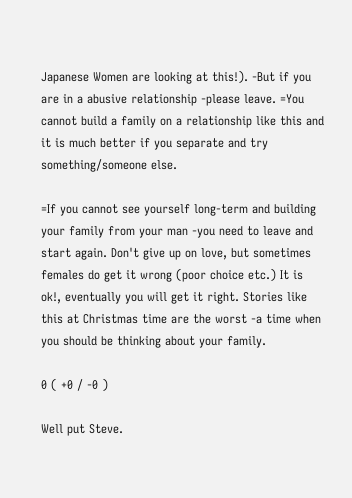Japanese Women are looking at this!). -But if you are in a abusive relationship -please leave. =You cannot build a family on a relationship like this and it is much better if you separate and try something/someone else.

=If you cannot see yourself long-term and building your family from your man -you need to leave and start again. Don't give up on love, but sometimes females do get it wrong (poor choice etc.) It is ok!, eventually you will get it right. Stories like this at Christmas time are the worst -a time when you should be thinking about your family.

0 ( +0 / -0 )

Well put Steve.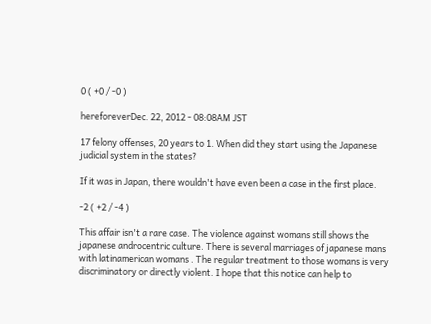0 ( +0 / -0 )

hereforeverDec. 22, 2012 - 08:08AM JST

17 felony offenses, 20 years to 1. When did they start using the Japanese judicial system in the states?

If it was in Japan, there wouldn't have even been a case in the first place.

-2 ( +2 / -4 )

This affair isn't a rare case. The violence against womans still shows the japanese androcentric culture. There is several marriages of japanese mans with latinamerican womans . The regular treatment to those womans is very discriminatory or directly violent. I hope that this notice can help to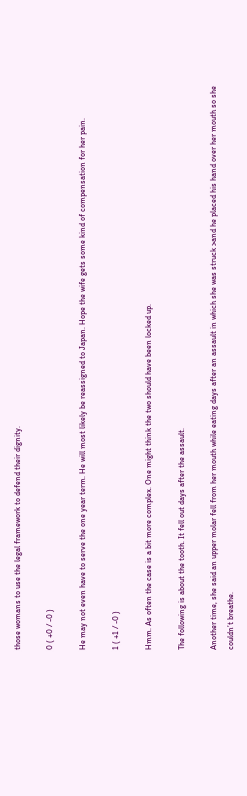those womans to use the legal framework to defend their dignity.

0 ( +0 / -0 )

He may not even have to serve the one year term. He will most likely be reassigned to Japan. Hope the wife gets some kind of compensation for her pain.

1 ( +1 / -0 )

Hmm. As often the case is a bit more complex. One might think the two should have been locked up.

The following is about the tooth. It fell out days after the assault.

Another time, she said an upper molar fell from her mouth while eating days after an assault in which she was struck >and he placed his hand over her mouth so she couldn’t breathe.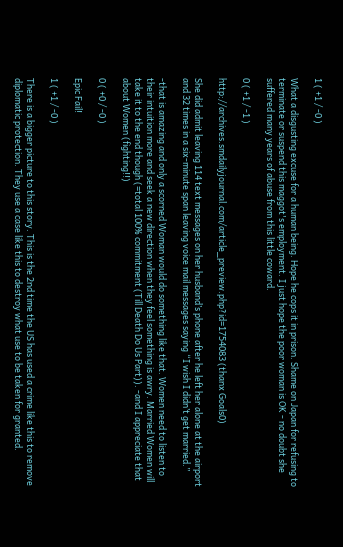1 ( +1 / -0 )

What a disgusting excuse for a human being. Hope he cops it in prison. Shame on Japan for refusing to terminate or suspend this maggot's employment. I just hope the poor woman is OK - no doubt she suffered many years of abuse from this little coward.

0 ( +1 / -1 )

http://archives.smdailyjournal.com/article_preview.php?id=1754083 (thanx Goals0)

She did admit leaving 114 text messages on her husband’s phone after he left her alone at the airport and 32 times in a six-minute span leaving voice mail messages saying “I wish I didn’t get married.”

-that is amazing and only a scorned Woman would do something like that. Women need to listen to their intuition more and seek a new direction when they feel something is awry. Married Women will take it to the end though (=total 100% commitment (Till Death Do Us Part)). -and I appreciate that about Women (fighting!!)

0 ( +0 / -0 )

Epic Fail!

1 ( +1 / -0 )

There is a bigger picture to this story. This is the 2nd time the US has used a crime like this to remove diplomatic protection. They use a case like this to destroy what use to be taken for granted.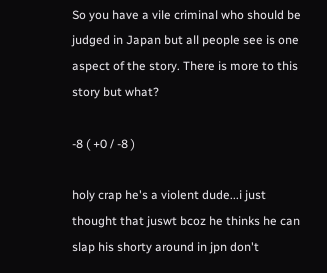So you have a vile criminal who should be judged in Japan but all people see is one aspect of the story. There is more to this story but what?

-8 ( +0 / -8 )

holy crap he's a violent dude...i just thought that juswt bcoz he thinks he can slap his shorty around in jpn don't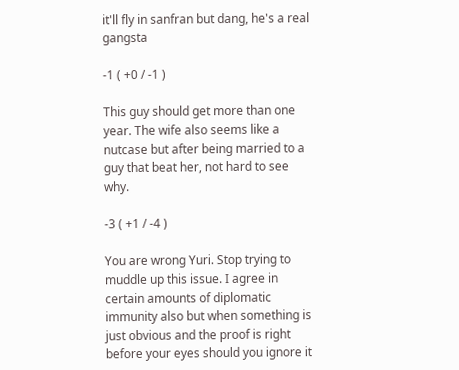it'll fly in sanfran but dang, he's a real gangsta

-1 ( +0 / -1 )

This guy should get more than one year. The wife also seems like a nutcase but after being married to a guy that beat her, not hard to see why.

-3 ( +1 / -4 )

You are wrong Yuri. Stop trying to muddle up this issue. I agree in certain amounts of diplomatic immunity also but when something is just obvious and the proof is right before your eyes should you ignore it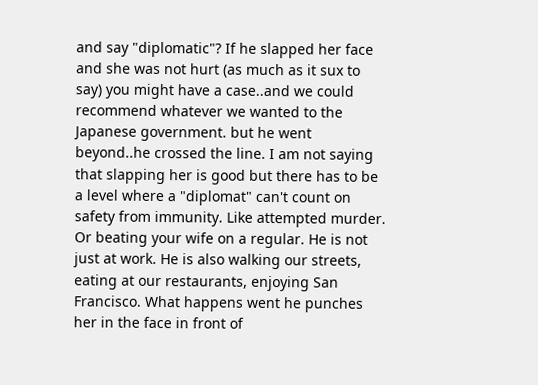and say "diplomatic"? If he slapped her face and she was not hurt (as much as it sux to say) you might have a case..and we could recommend whatever we wanted to the Japanese government. but he went beyond..he crossed the line. I am not saying that slapping her is good but there has to be a level where a "diplomat" can't count on safety from immunity. Like attempted murder. Or beating your wife on a regular. He is not just at work. He is also walking our streets, eating at our restaurants, enjoying San Francisco. What happens went he punches her in the face in front of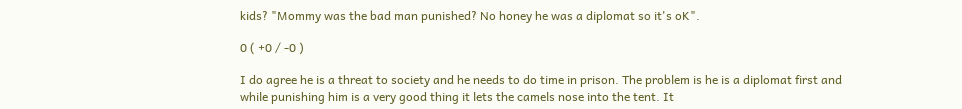kids? "Mommy was the bad man punished? No honey he was a diplomat so it's oK".

0 ( +0 / -0 )

I do agree he is a threat to society and he needs to do time in prison. The problem is he is a diplomat first and while punishing him is a very good thing it lets the camels nose into the tent. It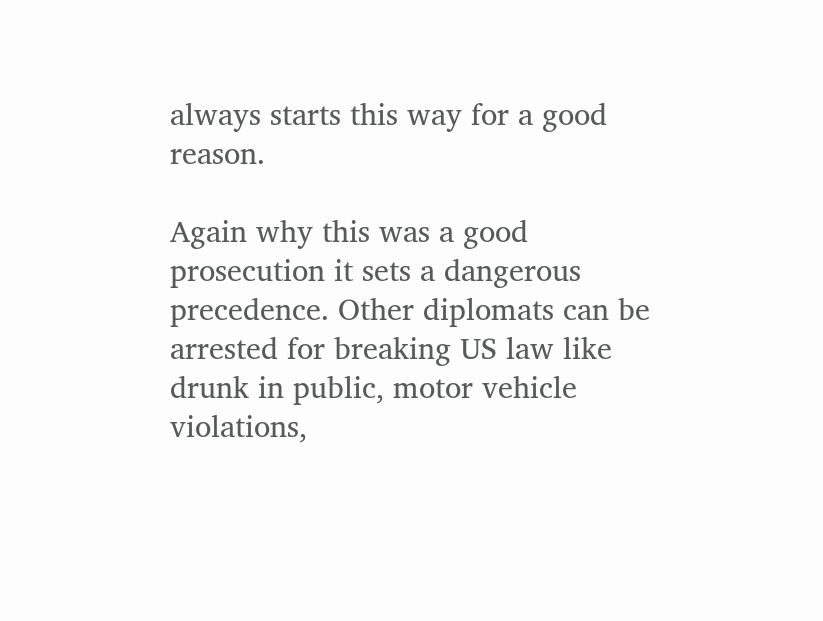always starts this way for a good reason.

Again why this was a good prosecution it sets a dangerous precedence. Other diplomats can be arrested for breaking US law like drunk in public, motor vehicle violations,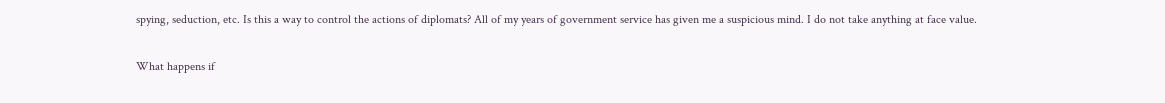spying, seduction, etc. Is this a way to control the actions of diplomats? All of my years of government service has given me a suspicious mind. I do not take anything at face value.

What happens if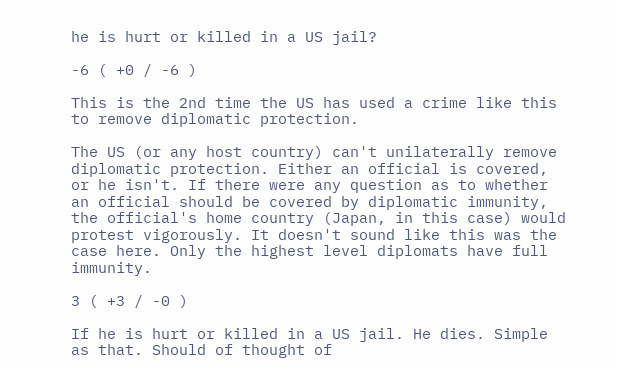he is hurt or killed in a US jail?

-6 ( +0 / -6 )

This is the 2nd time the US has used a crime like this to remove diplomatic protection.

The US (or any host country) can't unilaterally remove diplomatic protection. Either an official is covered, or he isn't. If there were any question as to whether an official should be covered by diplomatic immunity, the official's home country (Japan, in this case) would protest vigorously. It doesn't sound like this was the case here. Only the highest level diplomats have full immunity.

3 ( +3 / -0 )

If he is hurt or killed in a US jail. He dies. Simple as that. Should of thought of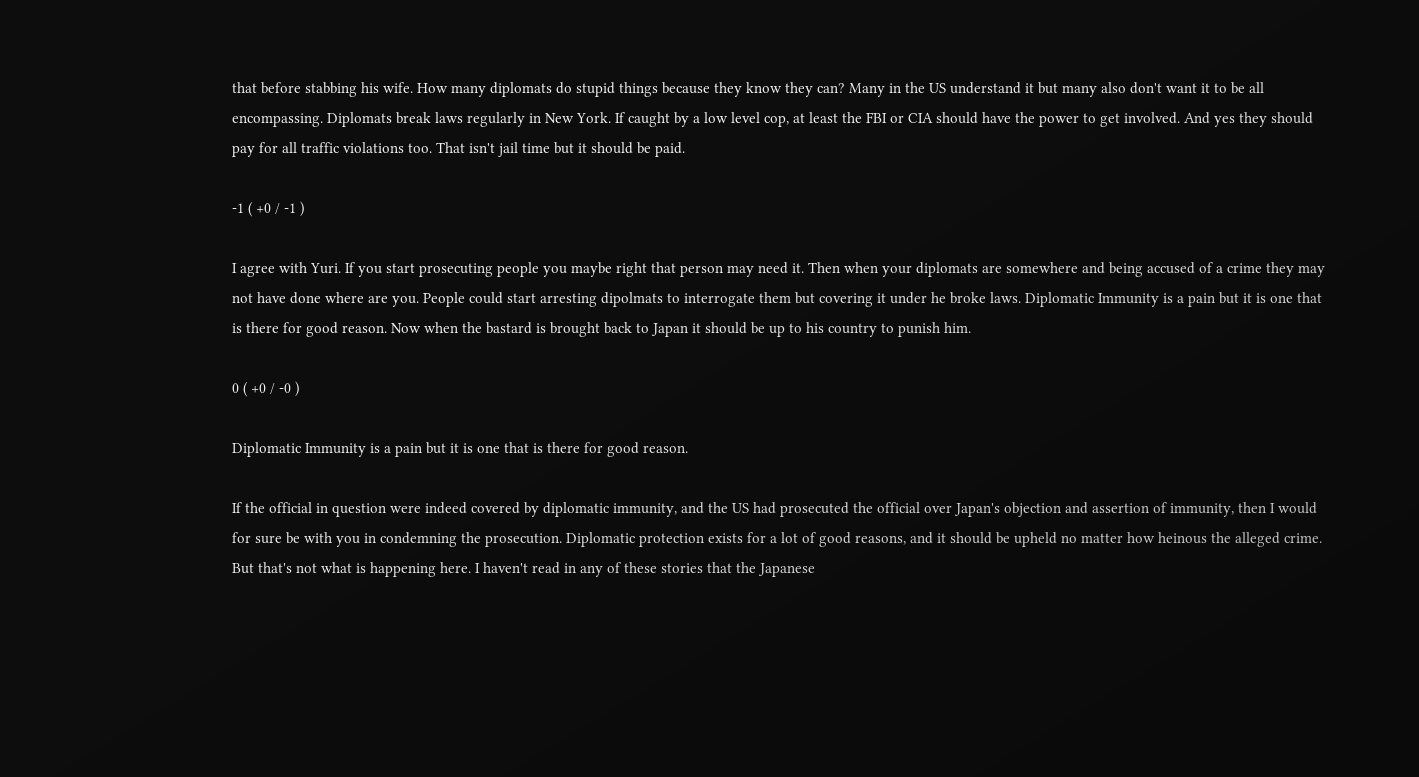that before stabbing his wife. How many diplomats do stupid things because they know they can? Many in the US understand it but many also don't want it to be all encompassing. Diplomats break laws regularly in New York. If caught by a low level cop, at least the FBI or CIA should have the power to get involved. And yes they should pay for all traffic violations too. That isn't jail time but it should be paid.

-1 ( +0 / -1 )

I agree with Yuri. If you start prosecuting people you maybe right that person may need it. Then when your diplomats are somewhere and being accused of a crime they may not have done where are you. People could start arresting dipolmats to interrogate them but covering it under he broke laws. Diplomatic Immunity is a pain but it is one that is there for good reason. Now when the bastard is brought back to Japan it should be up to his country to punish him.

0 ( +0 / -0 )

Diplomatic Immunity is a pain but it is one that is there for good reason.

If the official in question were indeed covered by diplomatic immunity, and the US had prosecuted the official over Japan's objection and assertion of immunity, then I would for sure be with you in condemning the prosecution. Diplomatic protection exists for a lot of good reasons, and it should be upheld no matter how heinous the alleged crime. But that's not what is happening here. I haven't read in any of these stories that the Japanese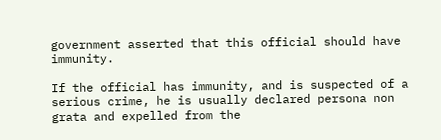government asserted that this official should have immunity.

If the official has immunity, and is suspected of a serious crime, he is usually declared persona non grata and expelled from the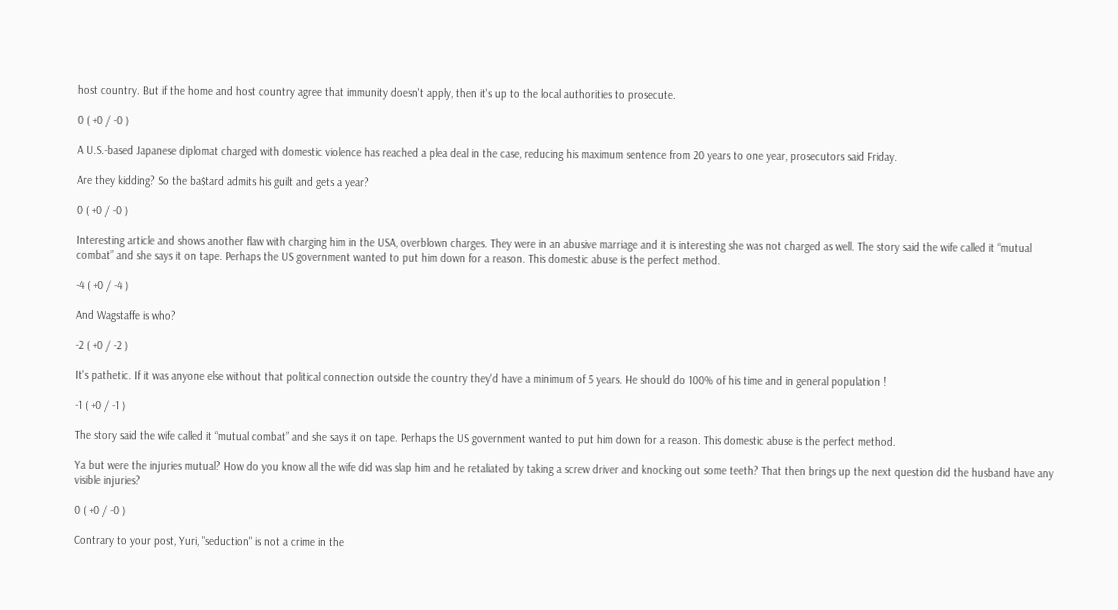host country. But if the home and host country agree that immunity doesn't apply, then it's up to the local authorities to prosecute.

0 ( +0 / -0 )

A U.S.-based Japanese diplomat charged with domestic violence has reached a plea deal in the case, reducing his maximum sentence from 20 years to one year, prosecutors said Friday.

Are they kidding? So the ba$tard admits his guilt and gets a year?

0 ( +0 / -0 )

Interesting article and shows another flaw with charging him in the USA, overblown charges. They were in an abusive marriage and it is interesting she was not charged as well. The story said the wife called it “mutual combat” and she says it on tape. Perhaps the US government wanted to put him down for a reason. This domestic abuse is the perfect method.

-4 ( +0 / -4 )

And Wagstaffe is who?

-2 ( +0 / -2 )

It's pathetic. If it was anyone else without that political connection outside the country they'd have a minimum of 5 years. He should do 100% of his time and in general population !

-1 ( +0 / -1 )

The story said the wife called it “mutual combat” and she says it on tape. Perhaps the US government wanted to put him down for a reason. This domestic abuse is the perfect method.

Ya but were the injuries mutual? How do you know all the wife did was slap him and he retaliated by taking a screw driver and knocking out some teeth? That then brings up the next question did the husband have any visible injuries?

0 ( +0 / -0 )

Contrary to your post, Yuri, "seduction" is not a crime in the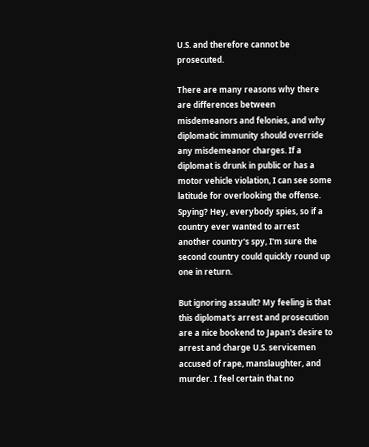U.S. and therefore cannot be prosecuted.

There are many reasons why there are differences between misdemeanors and felonies, and why diplomatic immunity should override any misdemeanor charges. If a diplomat is drunk in public or has a motor vehicle violation, I can see some latitude for overlooking the offense. Spying? Hey, everybody spies, so if a country ever wanted to arrest another country's spy, I'm sure the second country could quickly round up one in return.

But ignoring assault? My feeling is that this diplomat's arrest and prosecution are a nice bookend to Japan's desire to arrest and charge U.S. servicemen accused of rape, manslaughter, and murder. I feel certain that no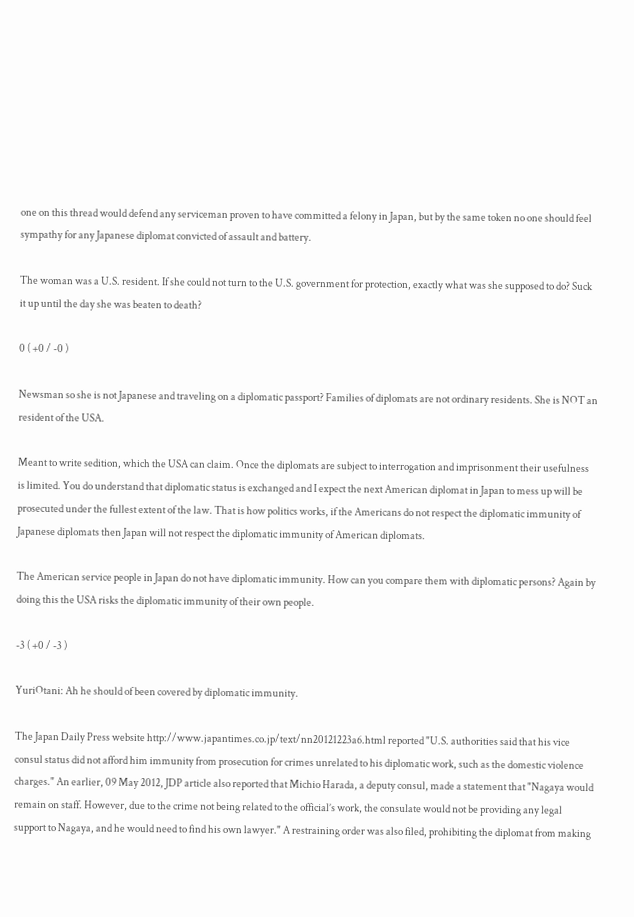one on this thread would defend any serviceman proven to have committed a felony in Japan, but by the same token no one should feel sympathy for any Japanese diplomat convicted of assault and battery.

The woman was a U.S. resident. If she could not turn to the U.S. government for protection, exactly what was she supposed to do? Suck it up until the day she was beaten to death?

0 ( +0 / -0 )

Newsman so she is not Japanese and traveling on a diplomatic passport? Families of diplomats are not ordinary residents. She is NOT an resident of the USA.

Meant to write sedition, which the USA can claim. Once the diplomats are subject to interrogation and imprisonment their usefulness is limited. You do understand that diplomatic status is exchanged and I expect the next American diplomat in Japan to mess up will be prosecuted under the fullest extent of the law. That is how politics works, if the Americans do not respect the diplomatic immunity of Japanese diplomats then Japan will not respect the diplomatic immunity of American diplomats.

The American service people in Japan do not have diplomatic immunity. How can you compare them with diplomatic persons? Again by doing this the USA risks the diplomatic immunity of their own people.

-3 ( +0 / -3 )

YuriOtani: Ah he should of been covered by diplomatic immunity.

The Japan Daily Press website http://www.japantimes.co.jp/text/nn20121223a6.html reported "U.S. authorities said that his vice consul status did not afford him immunity from prosecution for crimes unrelated to his diplomatic work, such as the domestic violence charges." An earlier, 09 May 2012, JDP article also reported that Michio Harada, a deputy consul, made a statement that "Nagaya would remain on staff. However, due to the crime not being related to the official’s work, the consulate would not be providing any legal support to Nagaya, and he would need to find his own lawyer." A restraining order was also filed, prohibiting the diplomat from making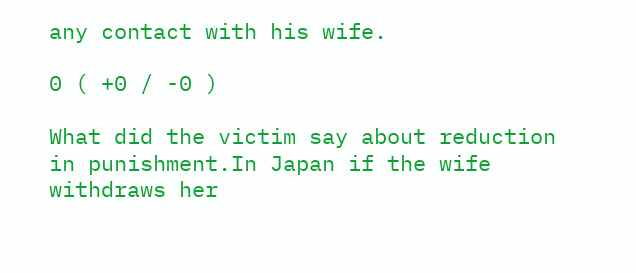any contact with his wife.

0 ( +0 / -0 )

What did the victim say about reduction in punishment.In Japan if the wife withdraws her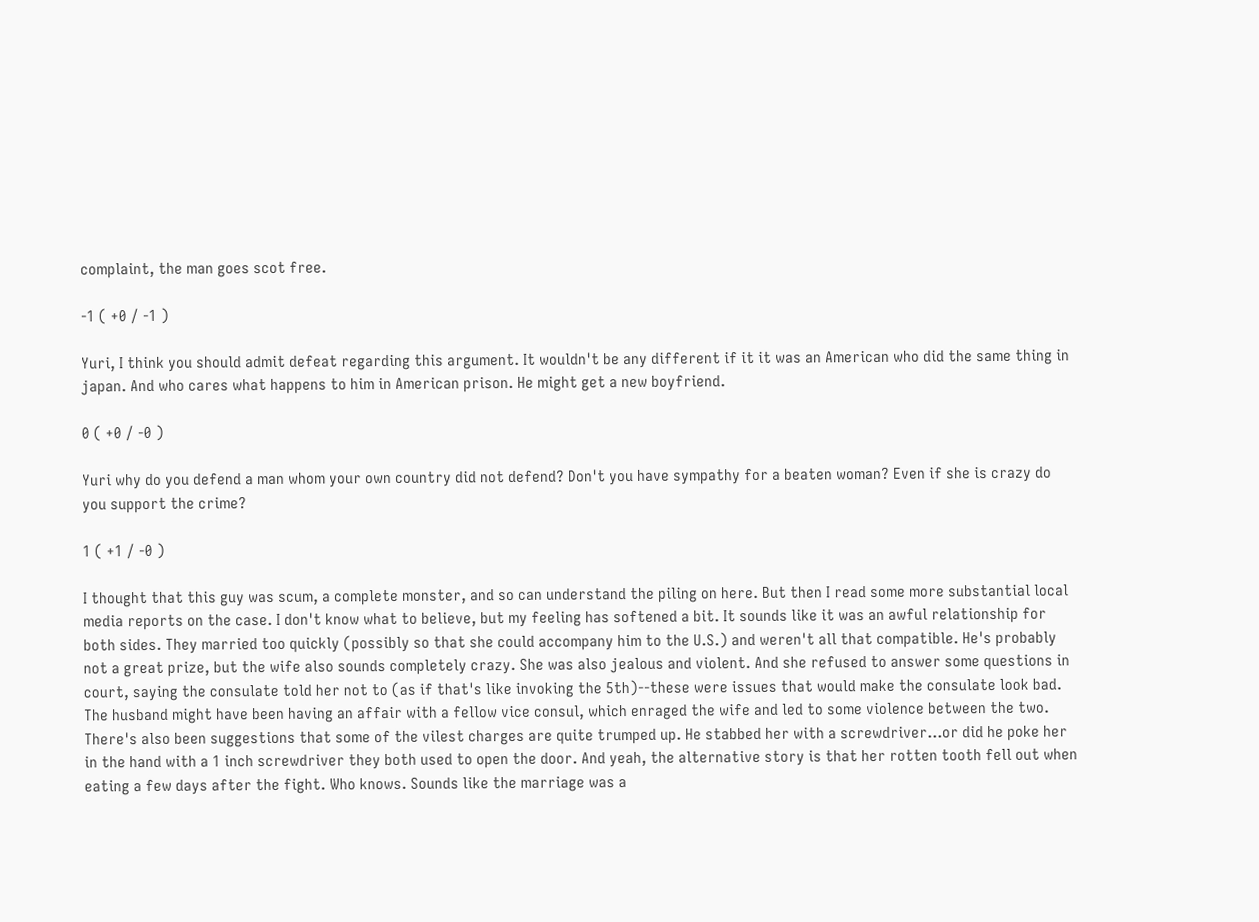complaint, the man goes scot free.

-1 ( +0 / -1 )

Yuri, I think you should admit defeat regarding this argument. It wouldn't be any different if it it was an American who did the same thing in japan. And who cares what happens to him in American prison. He might get a new boyfriend.

0 ( +0 / -0 )

Yuri why do you defend a man whom your own country did not defend? Don't you have sympathy for a beaten woman? Even if she is crazy do you support the crime?

1 ( +1 / -0 )

I thought that this guy was scum, a complete monster, and so can understand the piling on here. But then I read some more substantial local media reports on the case. I don't know what to believe, but my feeling has softened a bit. It sounds like it was an awful relationship for both sides. They married too quickly (possibly so that she could accompany him to the U.S.) and weren't all that compatible. He's probably not a great prize, but the wife also sounds completely crazy. She was also jealous and violent. And she refused to answer some questions in court, saying the consulate told her not to (as if that's like invoking the 5th)--these were issues that would make the consulate look bad. The husband might have been having an affair with a fellow vice consul, which enraged the wife and led to some violence between the two. There's also been suggestions that some of the vilest charges are quite trumped up. He stabbed her with a screwdriver...or did he poke her in the hand with a 1 inch screwdriver they both used to open the door. And yeah, the alternative story is that her rotten tooth fell out when eating a few days after the fight. Who knows. Sounds like the marriage was a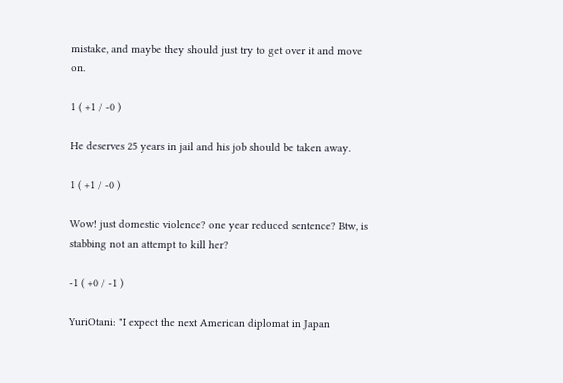mistake, and maybe they should just try to get over it and move on.

1 ( +1 / -0 )

He deserves 25 years in jail and his job should be taken away.

1 ( +1 / -0 )

Wow! just domestic violence? one year reduced sentence? Btw, is stabbing not an attempt to kill her?

-1 ( +0 / -1 )

YuriOtani: "I expect the next American diplomat in Japan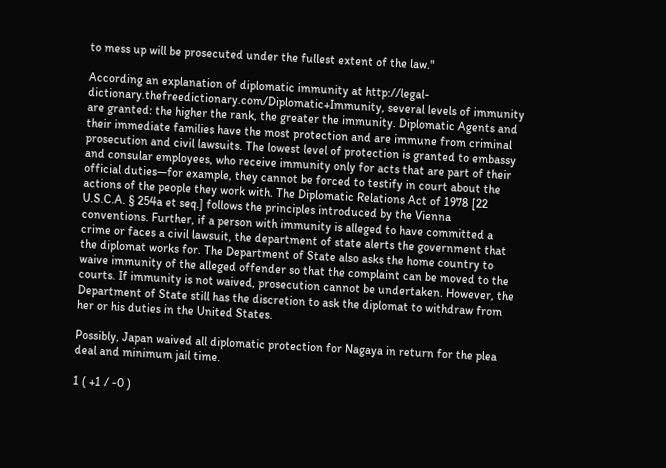to mess up will be prosecuted under the fullest extent of the law."

According an explanation of diplomatic immunity at http://legal-dictionary.thefreedictionary.com/Diplomatic+Immunity, several levels of immunity are granted: the higher the rank, the greater the immunity. Diplomatic Agents and their immediate families have the most protection and are immune from criminal prosecution and civil lawsuits. The lowest level of protection is granted to embassy and consular employees, who receive immunity only for acts that are part of their official duties—for example, they cannot be forced to testify in court about the actions of the people they work with. The Diplomatic Relations Act of 1978 [22 U.S.C.A. § 254a et seq.] follows the principles introduced by the Vienna conventions. Further, if a person with immunity is alleged to have committed a crime or faces a civil lawsuit, the department of state alerts the government that the diplomat works for. The Department of State also asks the home country to waive immunity of the alleged offender so that the complaint can be moved to the courts. If immunity is not waived, prosecution cannot be undertaken. However, the Department of State still has the discretion to ask the diplomat to withdraw from her or his duties in the United States.

Possibly, Japan waived all diplomatic protection for Nagaya in return for the plea deal and minimum jail time.

1 ( +1 / -0 )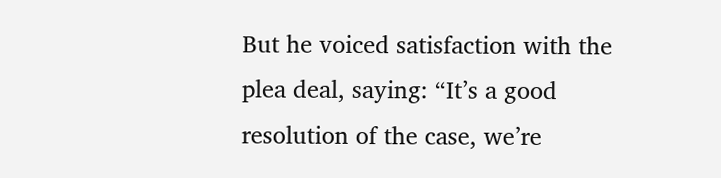But he voiced satisfaction with the plea deal, saying: “It’s a good resolution of the case, we’re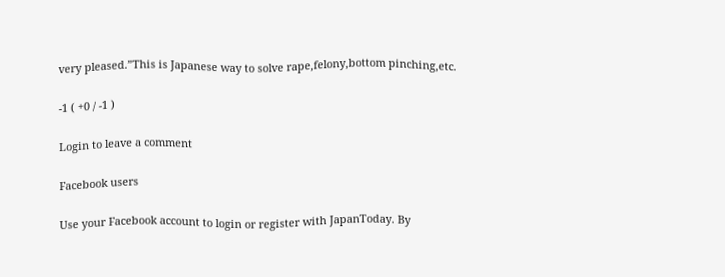very pleased.”This is Japanese way to solve rape,felony,bottom pinching,etc.

-1 ( +0 / -1 )

Login to leave a comment

Facebook users

Use your Facebook account to login or register with JapanToday. By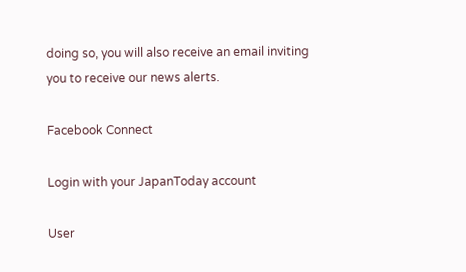doing so, you will also receive an email inviting you to receive our news alerts.

Facebook Connect

Login with your JapanToday account

User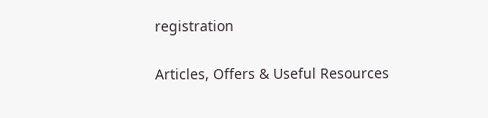registration

Articles, Offers & Useful Resources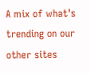A mix of what's trending on our other sites